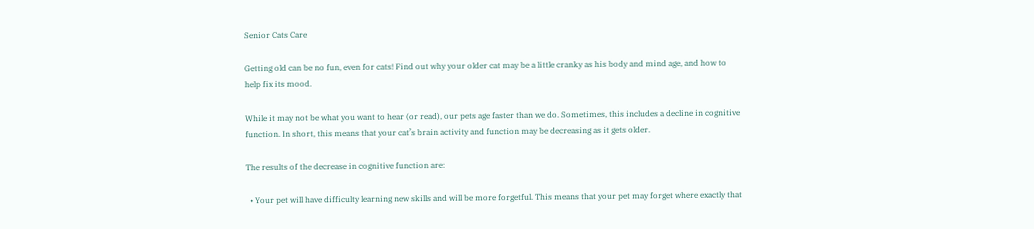Senior Cats Care

Getting old can be no fun, even for cats! Find out why your older cat may be a little cranky as his body and mind age, and how to help fix its mood.

While it may not be what you want to hear (or read), our pets age faster than we do. Sometimes, this includes a decline in cognitive function. In short, this means that your cat’s brain activity and function may be decreasing as it gets older.

The results of the decrease in cognitive function are:

  • Your pet will have difficulty learning new skills and will be more forgetful. This means that your pet may forget where exactly that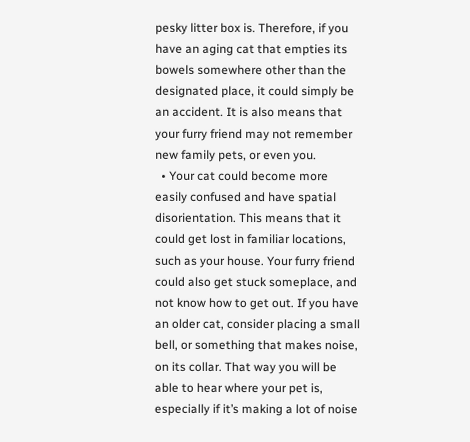pesky litter box is. Therefore, if you have an aging cat that empties its bowels somewhere other than the designated place, it could simply be an accident. It is also means that your furry friend may not remember new family pets, or even you.
  • Your cat could become more easily confused and have spatial disorientation. This means that it could get lost in familiar locations, such as your house. Your furry friend could also get stuck someplace, and not know how to get out. If you have an older cat, consider placing a small bell, or something that makes noise, on its collar. That way you will be able to hear where your pet is, especially if it’s making a lot of noise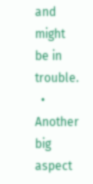and might be in trouble.
  • Another big aspect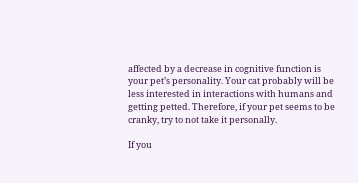affected by a decrease in cognitive function is your pet’s personality. Your cat probably will be less interested in interactions with humans and getting petted. Therefore, if your pet seems to be cranky, try to not take it personally.

If you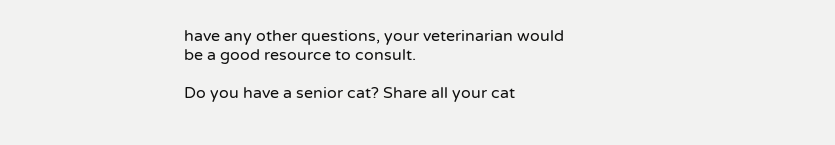have any other questions, your veterinarian would be a good resource to consult.

Do you have a senior cat? Share all your cat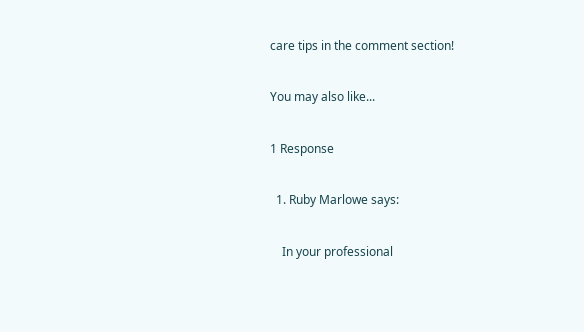care tips in the comment section!

You may also like...

1 Response

  1. Ruby Marlowe says:

    In your professional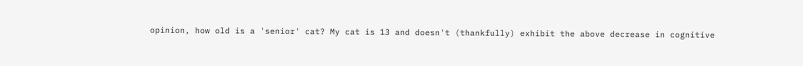opinion, how old is a 'senior' cat? My cat is 13 and doesn't (thankfully) exhibit the above decrease in cognitive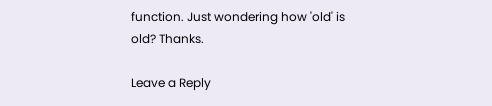function. Just wondering how 'old' is old? Thanks.

Leave a Reply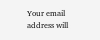Your email address will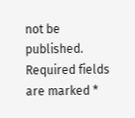not be published. Required fields are marked *